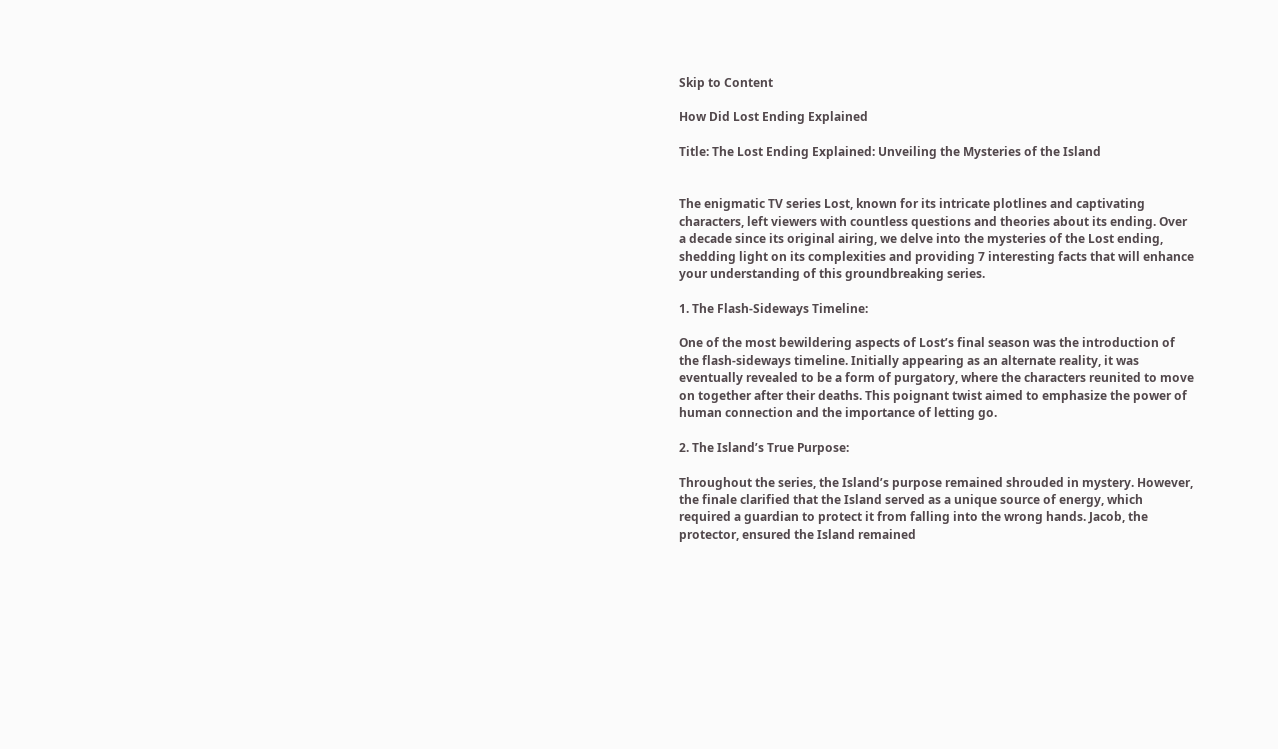Skip to Content

How Did Lost Ending Explained

Title: The Lost Ending Explained: Unveiling the Mysteries of the Island


The enigmatic TV series Lost, known for its intricate plotlines and captivating characters, left viewers with countless questions and theories about its ending. Over a decade since its original airing, we delve into the mysteries of the Lost ending, shedding light on its complexities and providing 7 interesting facts that will enhance your understanding of this groundbreaking series.

1. The Flash-Sideways Timeline:

One of the most bewildering aspects of Lost’s final season was the introduction of the flash-sideways timeline. Initially appearing as an alternate reality, it was eventually revealed to be a form of purgatory, where the characters reunited to move on together after their deaths. This poignant twist aimed to emphasize the power of human connection and the importance of letting go.

2. The Island’s True Purpose:

Throughout the series, the Island’s purpose remained shrouded in mystery. However, the finale clarified that the Island served as a unique source of energy, which required a guardian to protect it from falling into the wrong hands. Jacob, the protector, ensured the Island remained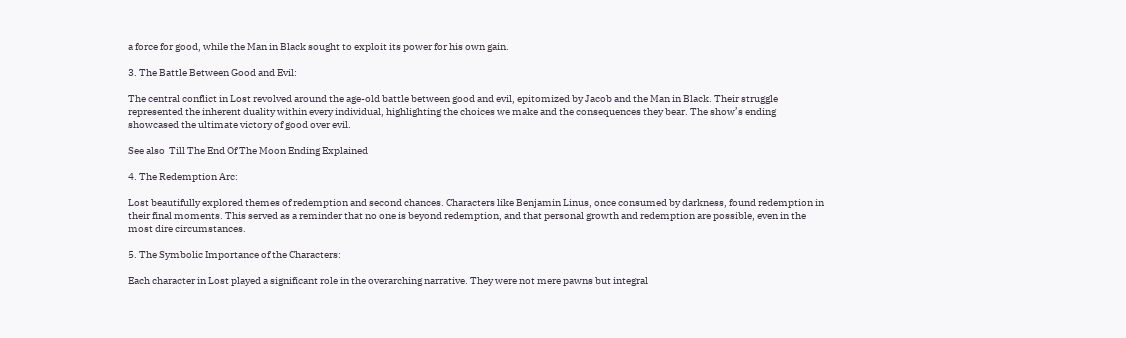a force for good, while the Man in Black sought to exploit its power for his own gain.

3. The Battle Between Good and Evil:

The central conflict in Lost revolved around the age-old battle between good and evil, epitomized by Jacob and the Man in Black. Their struggle represented the inherent duality within every individual, highlighting the choices we make and the consequences they bear. The show’s ending showcased the ultimate victory of good over evil.

See also  Till The End Of The Moon Ending Explained

4. The Redemption Arc:

Lost beautifully explored themes of redemption and second chances. Characters like Benjamin Linus, once consumed by darkness, found redemption in their final moments. This served as a reminder that no one is beyond redemption, and that personal growth and redemption are possible, even in the most dire circumstances.

5. The Symbolic Importance of the Characters:

Each character in Lost played a significant role in the overarching narrative. They were not mere pawns but integral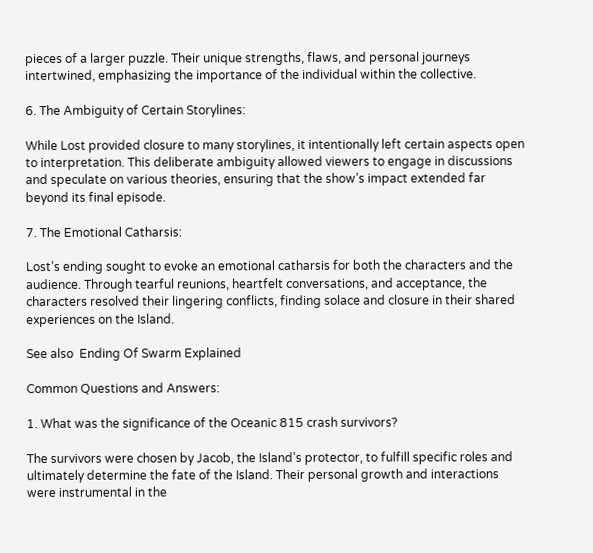pieces of a larger puzzle. Their unique strengths, flaws, and personal journeys intertwined, emphasizing the importance of the individual within the collective.

6. The Ambiguity of Certain Storylines:

While Lost provided closure to many storylines, it intentionally left certain aspects open to interpretation. This deliberate ambiguity allowed viewers to engage in discussions and speculate on various theories, ensuring that the show’s impact extended far beyond its final episode.

7. The Emotional Catharsis:

Lost’s ending sought to evoke an emotional catharsis for both the characters and the audience. Through tearful reunions, heartfelt conversations, and acceptance, the characters resolved their lingering conflicts, finding solace and closure in their shared experiences on the Island.

See also  Ending Of Swarm Explained

Common Questions and Answers:

1. What was the significance of the Oceanic 815 crash survivors?

The survivors were chosen by Jacob, the Island’s protector, to fulfill specific roles and ultimately determine the fate of the Island. Their personal growth and interactions were instrumental in the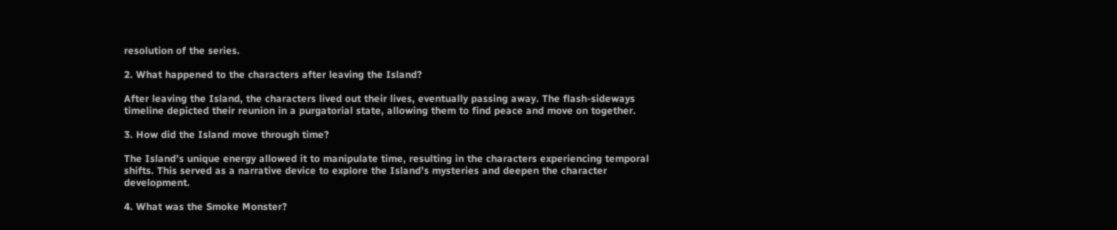resolution of the series.

2. What happened to the characters after leaving the Island?

After leaving the Island, the characters lived out their lives, eventually passing away. The flash-sideways timeline depicted their reunion in a purgatorial state, allowing them to find peace and move on together.

3. How did the Island move through time?

The Island’s unique energy allowed it to manipulate time, resulting in the characters experiencing temporal shifts. This served as a narrative device to explore the Island’s mysteries and deepen the character development.

4. What was the Smoke Monster?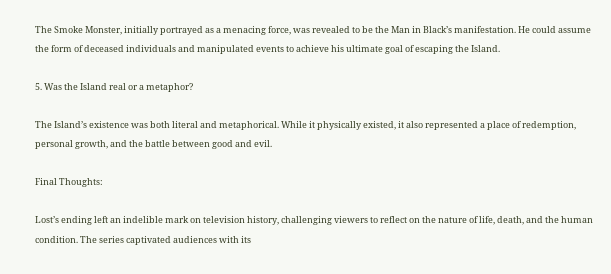The Smoke Monster, initially portrayed as a menacing force, was revealed to be the Man in Black’s manifestation. He could assume the form of deceased individuals and manipulated events to achieve his ultimate goal of escaping the Island.

5. Was the Island real or a metaphor?

The Island’s existence was both literal and metaphorical. While it physically existed, it also represented a place of redemption, personal growth, and the battle between good and evil.

Final Thoughts:

Lost’s ending left an indelible mark on television history, challenging viewers to reflect on the nature of life, death, and the human condition. The series captivated audiences with its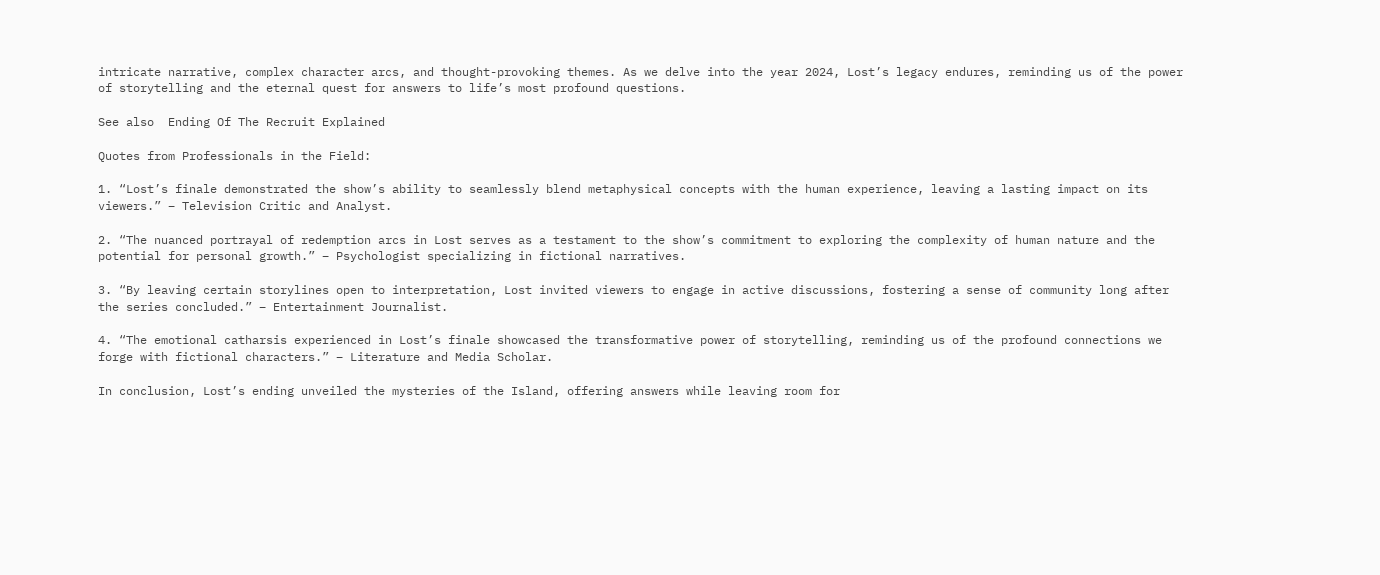intricate narrative, complex character arcs, and thought-provoking themes. As we delve into the year 2024, Lost’s legacy endures, reminding us of the power of storytelling and the eternal quest for answers to life’s most profound questions.

See also  Ending Of The Recruit Explained

Quotes from Professionals in the Field:

1. “Lost’s finale demonstrated the show’s ability to seamlessly blend metaphysical concepts with the human experience, leaving a lasting impact on its viewers.” – Television Critic and Analyst.

2. “The nuanced portrayal of redemption arcs in Lost serves as a testament to the show’s commitment to exploring the complexity of human nature and the potential for personal growth.” – Psychologist specializing in fictional narratives.

3. “By leaving certain storylines open to interpretation, Lost invited viewers to engage in active discussions, fostering a sense of community long after the series concluded.” – Entertainment Journalist.

4. “The emotional catharsis experienced in Lost’s finale showcased the transformative power of storytelling, reminding us of the profound connections we forge with fictional characters.” – Literature and Media Scholar.

In conclusion, Lost’s ending unveiled the mysteries of the Island, offering answers while leaving room for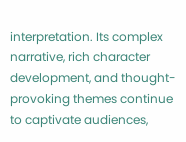interpretation. Its complex narrative, rich character development, and thought-provoking themes continue to captivate audiences,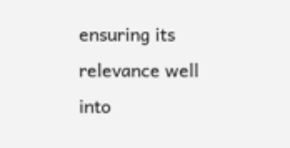ensuring its relevance well into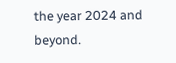the year 2024 and beyond.